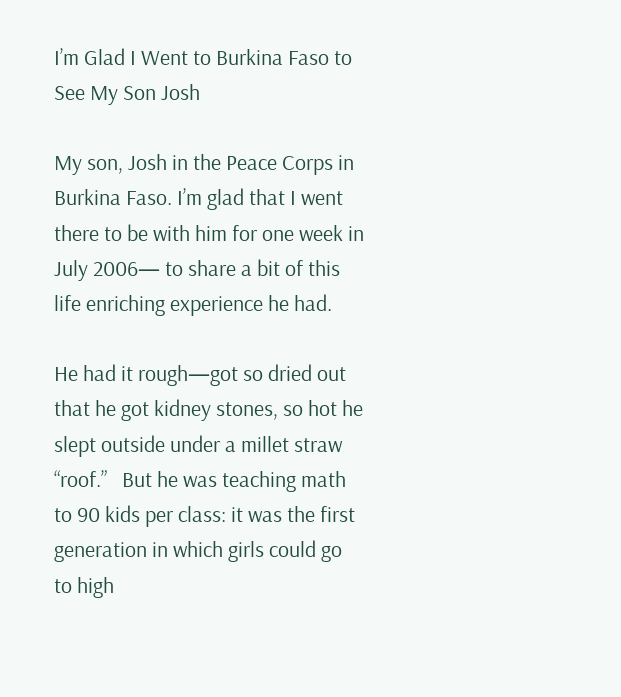I’m Glad I Went to Burkina Faso to See My Son Josh

My son, Josh in the Peace Corps in Burkina Faso. I’m glad that I went there to be with him for one week in July 2006— to share a bit of this life enriching experience he had.

He had it rough—got so dried out that he got kidney stones, so hot he slept outside under a millet straw “roof.”   But he was teaching math to 90 kids per class: it was the first generation in which girls could go to high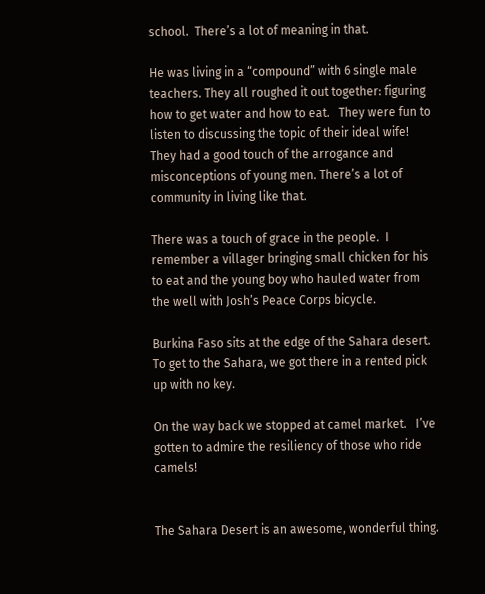school.  There’s a lot of meaning in that.

He was living in a “compound” with 6 single male teachers. They all roughed it out together: figuring how to get water and how to eat.   They were fun to listen to discussing the topic of their ideal wife!  They had a good touch of the arrogance and misconceptions of young men. There’s a lot of community in living like that.

There was a touch of grace in the people.  I remember a villager bringing small chicken for his to eat and the young boy who hauled water from the well with Josh’s Peace Corps bicycle.

Burkina Faso sits at the edge of the Sahara desert.   To get to the Sahara, we got there in a rented pick up with no key.

On the way back we stopped at camel market.   I’ve gotten to admire the resiliency of those who ride camels!


The Sahara Desert is an awesome, wonderful thing.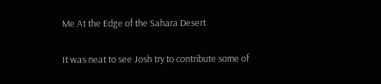Me At the Edge of the Sahara Desert

It was neat to see Josh try to contribute some of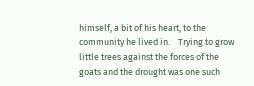himself, a bit of his heart, to the community he lived in.    Trying to grow little trees against the forces of the goats and the drought was one such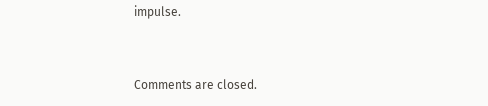impulse.


Comments are closed.